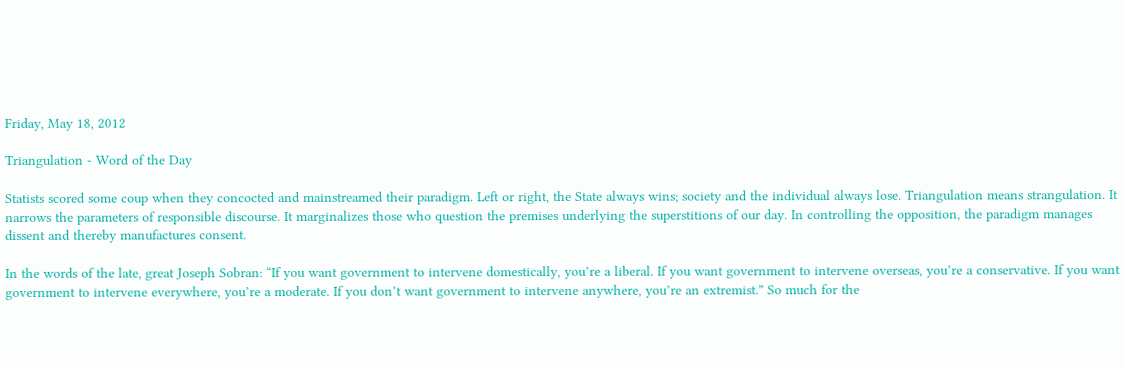Friday, May 18, 2012

Triangulation - Word of the Day

Statists scored some coup when they concocted and mainstreamed their paradigm. Left or right, the State always wins; society and the individual always lose. Triangulation means strangulation. It narrows the parameters of responsible discourse. It marginalizes those who question the premises underlying the superstitions of our day. In controlling the opposition, the paradigm manages dissent and thereby manufactures consent.

In the words of the late, great Joseph Sobran: “If you want government to intervene domestically, you’re a liberal. If you want government to intervene overseas, you’re a conservative. If you want government to intervene everywhere, you’re a moderate. If you don’t want government to intervene anywhere, you’re an extremist.” So much for the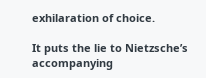exhilaration of choice.

It puts the lie to Nietzsche’s accompanying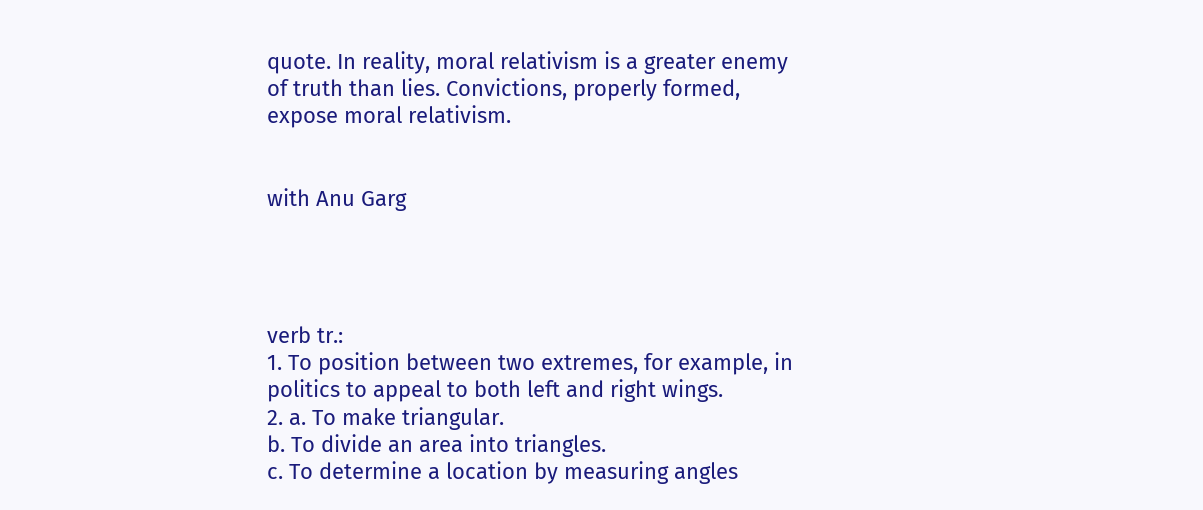quote. In reality, moral relativism is a greater enemy of truth than lies. Convictions, properly formed, expose moral relativism.


with Anu Garg




verb tr.:
1. To position between two extremes, for example, in politics to appeal to both left and right wings.
2. a. To make triangular.
b. To divide an area into triangles.
c. To determine a location by measuring angles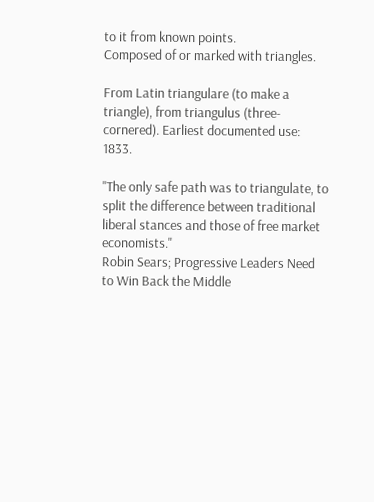to it from known points.
Composed of or marked with triangles.

From Latin triangulare (to make a triangle), from triangulus (three-cornered). Earliest documented use: 1833.

"The only safe path was to triangulate, to split the difference between traditional liberal stances and those of free market economists."
Robin Sears; Progressive Leaders Need to Win Back the Middle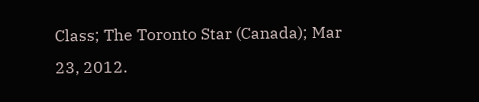Class; The Toronto Star (Canada); Mar 23, 2012.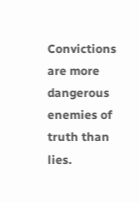Convictions are more dangerous enemies of truth than lies.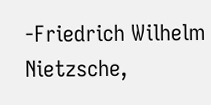-Friedrich Wilhelm Nietzsche,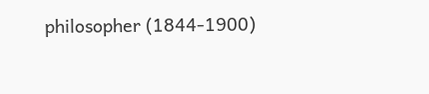philosopher (1844-1900)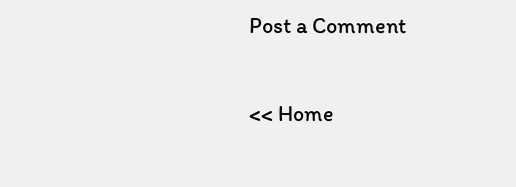Post a Comment

<< Home